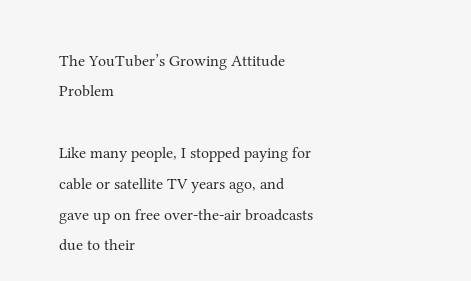The YouTuber’s Growing Attitude Problem

Like many people, I stopped paying for cable or satellite TV years ago, and gave up on free over-the-air broadcasts due to their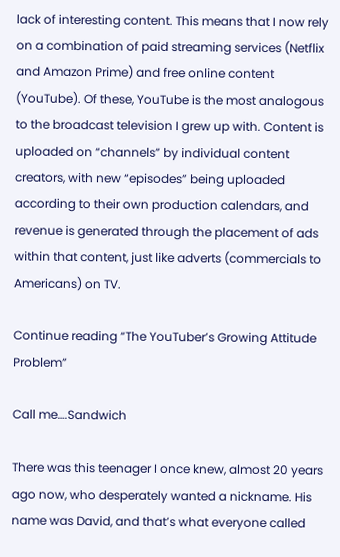lack of interesting content. This means that I now rely on a combination of paid streaming services (Netflix and Amazon Prime) and free online content (YouTube). Of these, YouTube is the most analogous to the broadcast television I grew up with. Content is uploaded on “channels” by individual content creators, with new “episodes” being uploaded according to their own production calendars, and revenue is generated through the placement of ads within that content, just like adverts (commercials to Americans) on TV.

Continue reading “The YouTuber’s Growing Attitude Problem”

Call me….Sandwich

There was this teenager I once knew, almost 20 years ago now, who desperately wanted a nickname. His name was David, and that’s what everyone called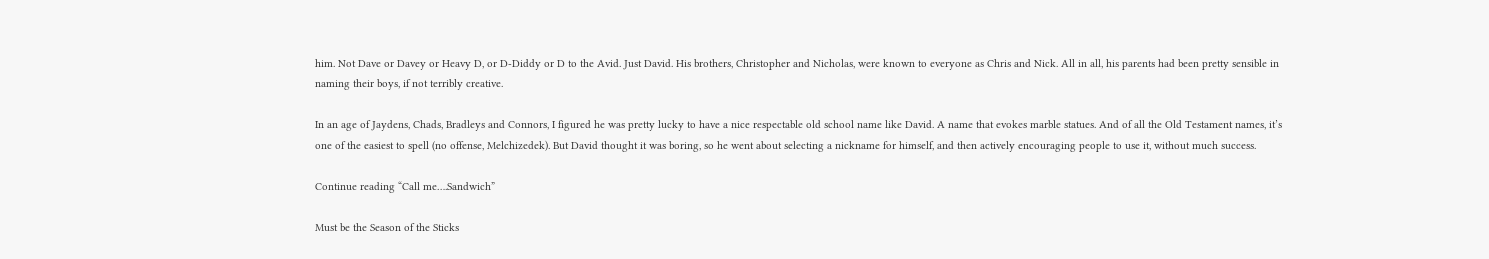him. Not Dave or Davey or Heavy D, or D-Diddy or D to the Avid. Just David. His brothers, Christopher and Nicholas, were known to everyone as Chris and Nick. All in all, his parents had been pretty sensible in naming their boys, if not terribly creative.

In an age of Jaydens, Chads, Bradleys and Connors, I figured he was pretty lucky to have a nice respectable old school name like David. A name that evokes marble statues. And of all the Old Testament names, it’s one of the easiest to spell (no offense, Melchizedek). But David thought it was boring, so he went about selecting a nickname for himself, and then actively encouraging people to use it, without much success.

Continue reading “Call me….Sandwich”

Must be the Season of the Sticks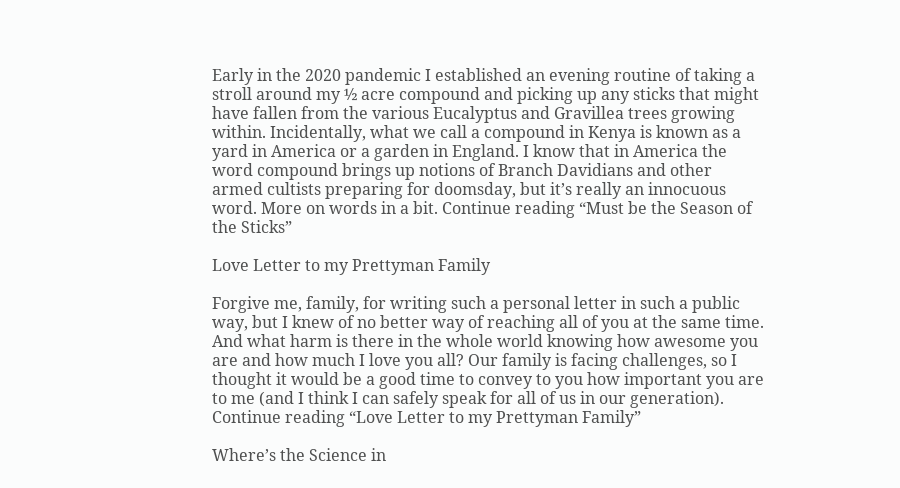Early in the 2020 pandemic I established an evening routine of taking a stroll around my ½ acre compound and picking up any sticks that might have fallen from the various Eucalyptus and Gravillea trees growing within. Incidentally, what we call a compound in Kenya is known as a yard in America or a garden in England. I know that in America the word compound brings up notions of Branch Davidians and other armed cultists preparing for doomsday, but it’s really an innocuous word. More on words in a bit. Continue reading “Must be the Season of the Sticks”

Love Letter to my Prettyman Family

Forgive me, family, for writing such a personal letter in such a public way, but I knew of no better way of reaching all of you at the same time. And what harm is there in the whole world knowing how awesome you are and how much I love you all? Our family is facing challenges, so I thought it would be a good time to convey to you how important you are to me (and I think I can safely speak for all of us in our generation). Continue reading “Love Letter to my Prettyman Family”

Where’s the Science in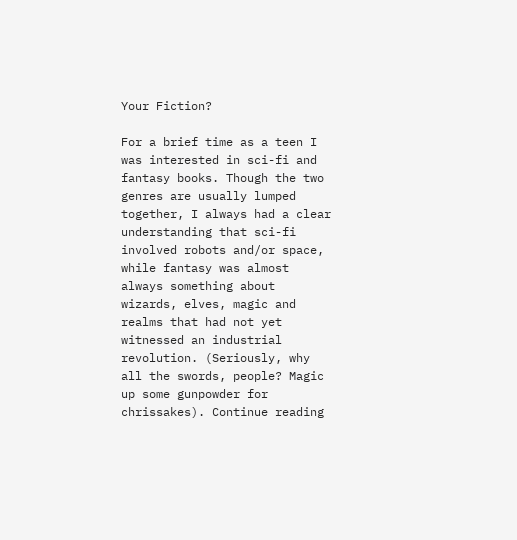Your Fiction?

For a brief time as a teen I was interested in sci-fi and fantasy books. Though the two genres are usually lumped together, I always had a clear understanding that sci-fi involved robots and/or space, while fantasy was almost always something about wizards, elves, magic and realms that had not yet witnessed an industrial revolution. (Seriously, why all the swords, people? Magic up some gunpowder for chrissakes). Continue reading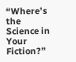“Where’s the Science in Your Fiction?”